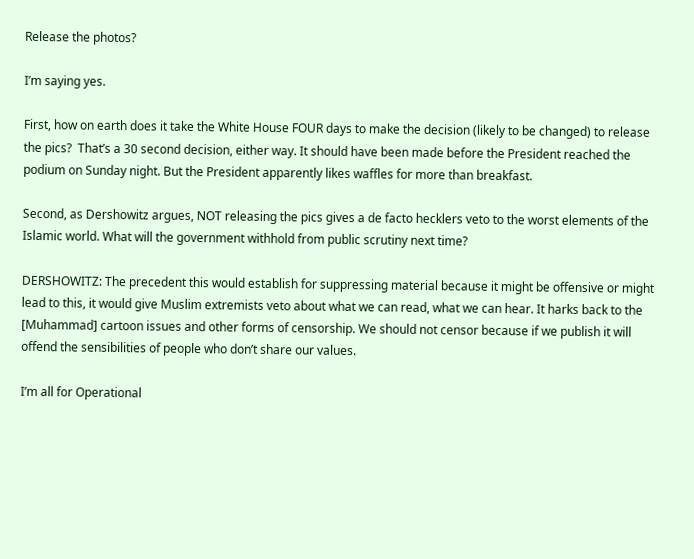Release the photos?

I’m saying yes.

First, how on earth does it take the White House FOUR days to make the decision (likely to be changed) to release the pics?  That’s a 30 second decision, either way. It should have been made before the President reached the podium on Sunday night. But the President apparently likes waffles for more than breakfast.

Second, as Dershowitz argues, NOT releasing the pics gives a de facto hecklers veto to the worst elements of the Islamic world. What will the government withhold from public scrutiny next time?

DERSHOWITZ: The precedent this would establish for suppressing material because it might be offensive or might lead to this, it would give Muslim extremists veto about what we can read, what we can hear. It harks back to the [Muhammad] cartoon issues and other forms of censorship. We should not censor because if we publish it will offend the sensibilities of people who don’t share our values.

I’m all for Operational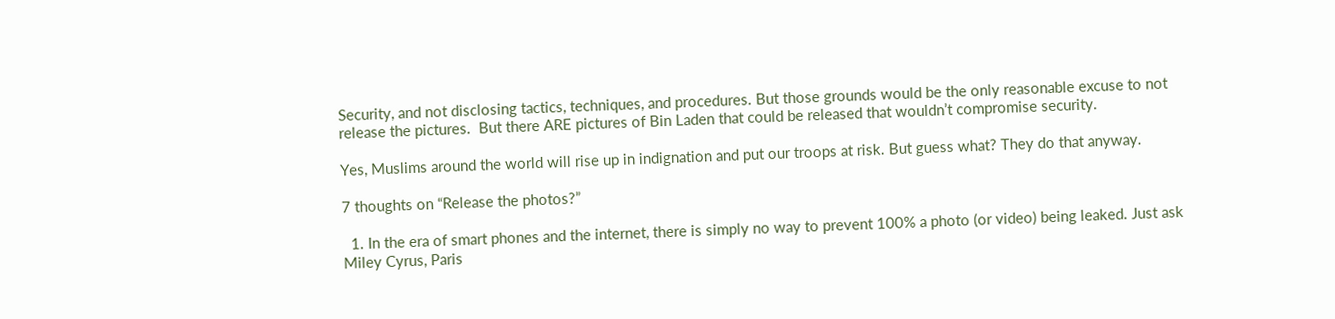Security, and not disclosing tactics, techniques, and procedures. But those grounds would be the only reasonable excuse to not release the pictures.  But there ARE pictures of Bin Laden that could be released that wouldn’t compromise security.

Yes, Muslims around the world will rise up in indignation and put our troops at risk. But guess what? They do that anyway.

7 thoughts on “Release the photos?”

  1. In the era of smart phones and the internet, there is simply no way to prevent 100% a photo (or video) being leaked. Just ask Miley Cyrus, Paris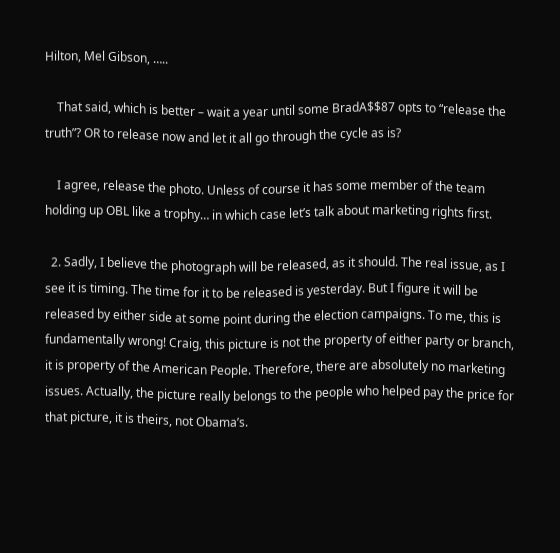Hilton, Mel Gibson, …..

    That said, which is better – wait a year until some BradA$$87 opts to “release the truth”? OR to release now and let it all go through the cycle as is?

    I agree, release the photo. Unless of course it has some member of the team holding up OBL like a trophy… in which case let’s talk about marketing rights first.

  2. Sadly, I believe the photograph will be released, as it should. The real issue, as I see it is timing. The time for it to be released is yesterday. But I figure it will be released by either side at some point during the election campaigns. To me, this is fundamentally wrong! Craig, this picture is not the property of either party or branch, it is property of the American People. Therefore, there are absolutely no marketing issues. Actually, the picture really belongs to the people who helped pay the price for that picture, it is theirs, not Obama’s.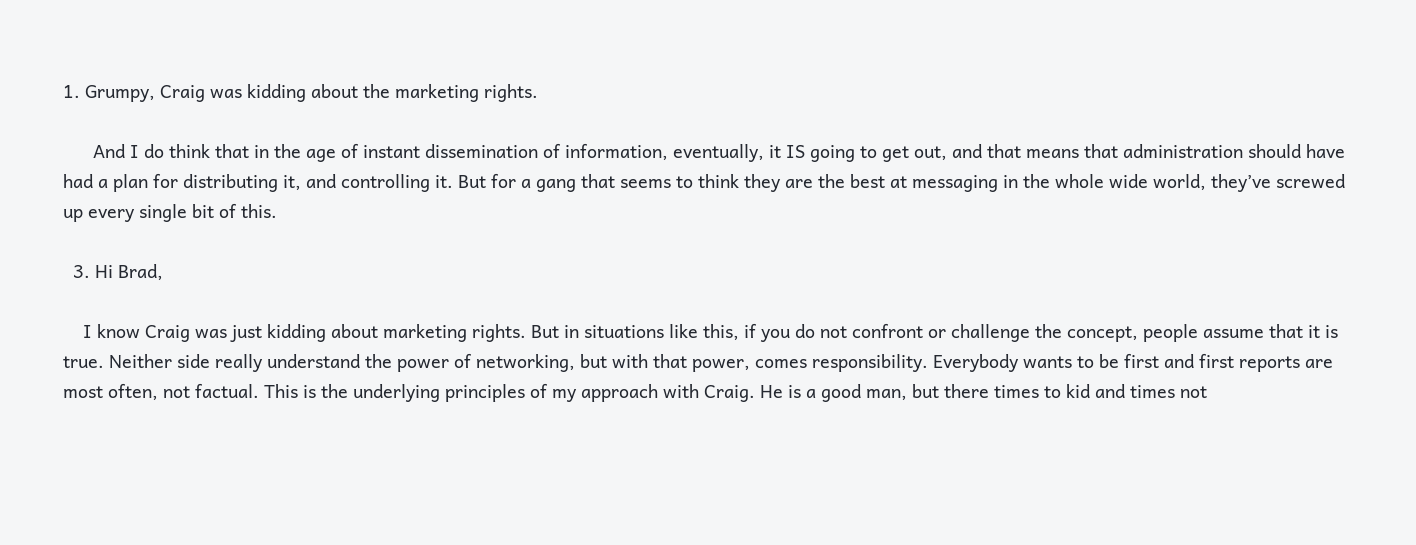1. Grumpy, Craig was kidding about the marketing rights.

      And I do think that in the age of instant dissemination of information, eventually, it IS going to get out, and that means that administration should have had a plan for distributing it, and controlling it. But for a gang that seems to think they are the best at messaging in the whole wide world, they’ve screwed up every single bit of this.

  3. Hi Brad,

    I know Craig was just kidding about marketing rights. But in situations like this, if you do not confront or challenge the concept, people assume that it is true. Neither side really understand the power of networking, but with that power, comes responsibility. Everybody wants to be first and first reports are most often, not factual. This is the underlying principles of my approach with Craig. He is a good man, but there times to kid and times not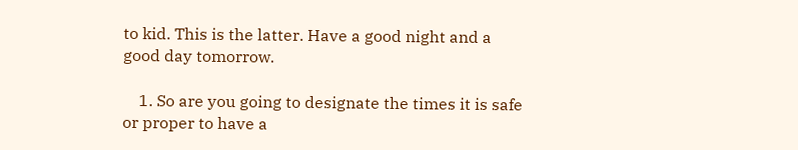to kid. This is the latter. Have a good night and a good day tomorrow.

    1. So are you going to designate the times it is safe or proper to have a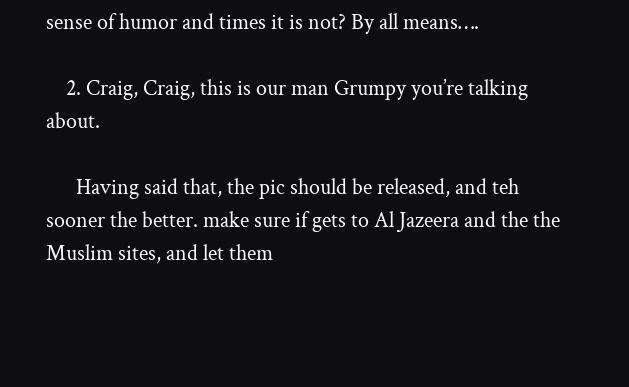sense of humor and times it is not? By all means….

    2. Craig, Craig, this is our man Grumpy you’re talking about.

      Having said that, the pic should be released, and teh sooner the better. make sure if gets to Al Jazeera and the the Muslim sites, and let them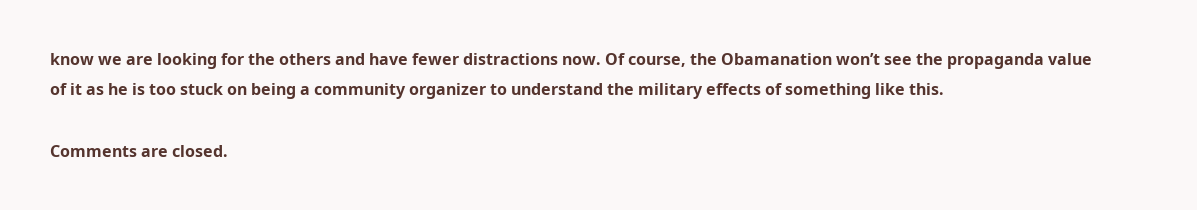know we are looking for the others and have fewer distractions now. Of course, the Obamanation won’t see the propaganda value of it as he is too stuck on being a community organizer to understand the military effects of something like this.

Comments are closed.